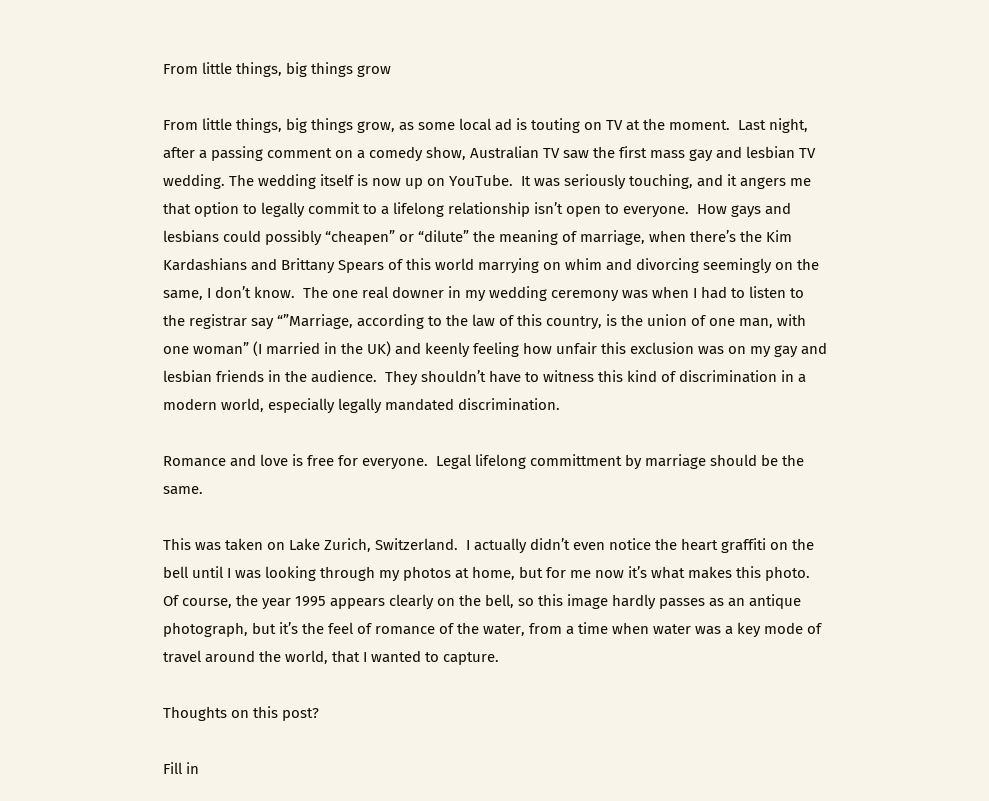From little things, big things grow

From little things, big things grow, as some local ad is touting on TV at the moment.  Last night, after a passing comment on a comedy show, Australian TV saw the first mass gay and lesbian TV wedding. The wedding itself is now up on YouTube.  It was seriously touching, and it angers me that option to legally commit to a lifelong relationship isn’t open to everyone.  How gays and lesbians could possibly “cheapen” or “dilute” the meaning of marriage, when there’s the Kim Kardashians and Brittany Spears of this world marrying on whim and divorcing seemingly on the same, I don’t know.  The one real downer in my wedding ceremony was when I had to listen to the registrar say “”Marriage, according to the law of this country, is the union of one man, with one woman” (I married in the UK) and keenly feeling how unfair this exclusion was on my gay and lesbian friends in the audience.  They shouldn’t have to witness this kind of discrimination in a modern world, especially legally mandated discrimination.

Romance and love is free for everyone.  Legal lifelong committment by marriage should be the same.

This was taken on Lake Zurich, Switzerland.  I actually didn’t even notice the heart graffiti on the bell until I was looking through my photos at home, but for me now it’s what makes this photo.  Of course, the year 1995 appears clearly on the bell, so this image hardly passes as an antique photograph, but it’s the feel of romance of the water, from a time when water was a key mode of travel around the world, that I wanted to capture.

Thoughts on this post?

Fill in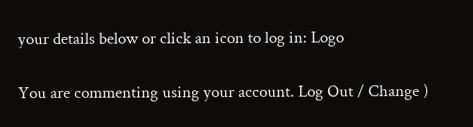your details below or click an icon to log in: Logo

You are commenting using your account. Log Out / Change )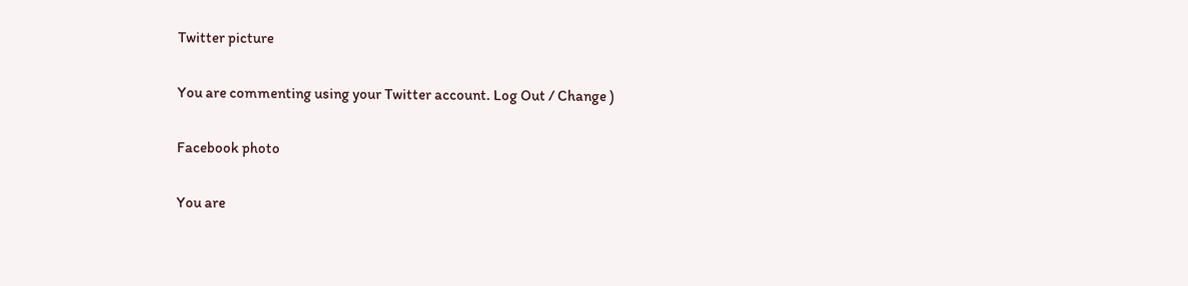Twitter picture

You are commenting using your Twitter account. Log Out / Change )

Facebook photo

You are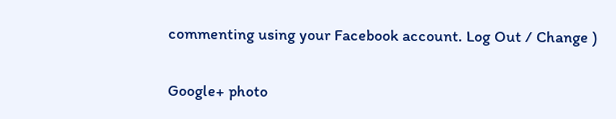commenting using your Facebook account. Log Out / Change )

Google+ photo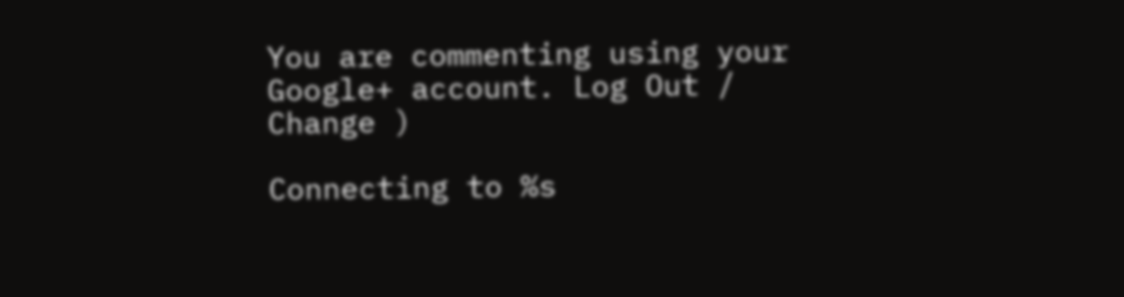You are commenting using your Google+ account. Log Out / Change )

Connecting to %s